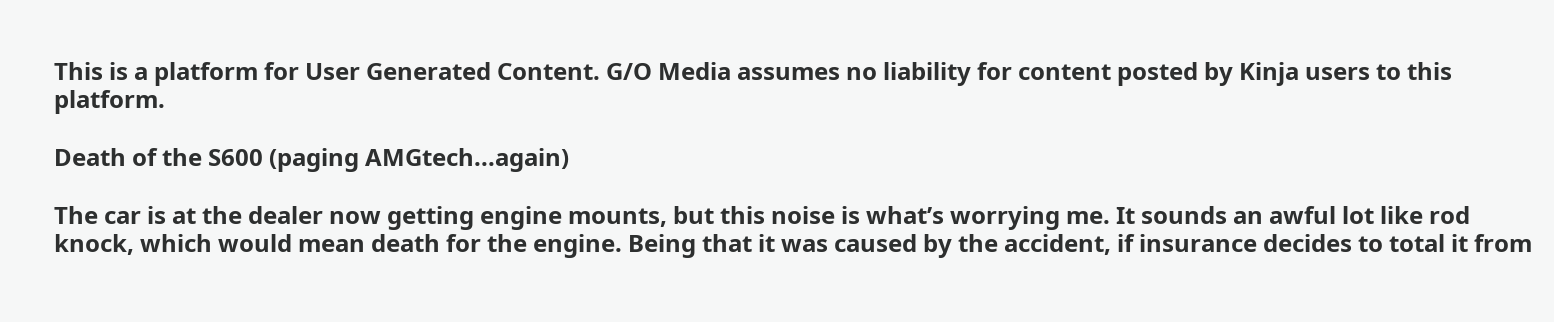This is a platform for User Generated Content. G/O Media assumes no liability for content posted by Kinja users to this platform.

Death of the S600 (paging AMGtech...again)

The car is at the dealer now getting engine mounts, but this noise is what’s worrying me. It sounds an awful lot like rod knock, which would mean death for the engine. Being that it was caused by the accident, if insurance decides to total it from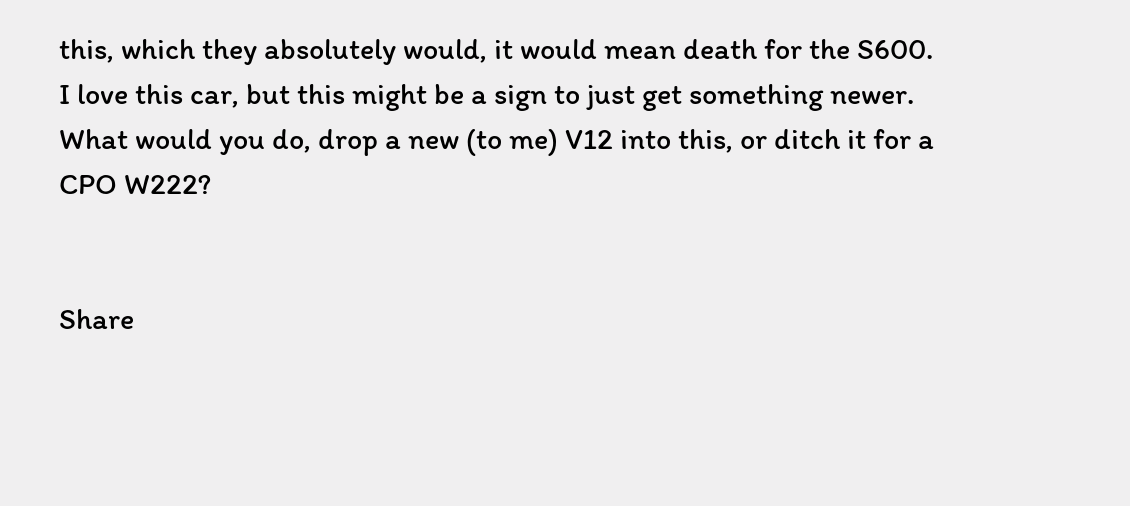this, which they absolutely would, it would mean death for the S600. I love this car, but this might be a sign to just get something newer. What would you do, drop a new (to me) V12 into this, or ditch it for a CPO W222?


Share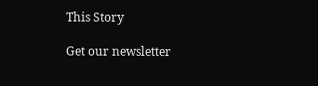This Story

Get our newsletter